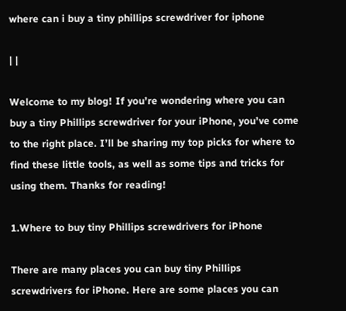where can i buy a tiny phillips screwdriver for iphone

| |

Welcome to my blog! If you’re wondering where you can buy a tiny Phillips screwdriver for your iPhone, you’ve come to the right place. I’ll be sharing my top picks for where to find these little tools, as well as some tips and tricks for using them. Thanks for reading!

1.Where to buy tiny Phillips screwdrivers for iPhone

There are many places you can buy tiny Phillips screwdrivers for iPhone. Here are some places you can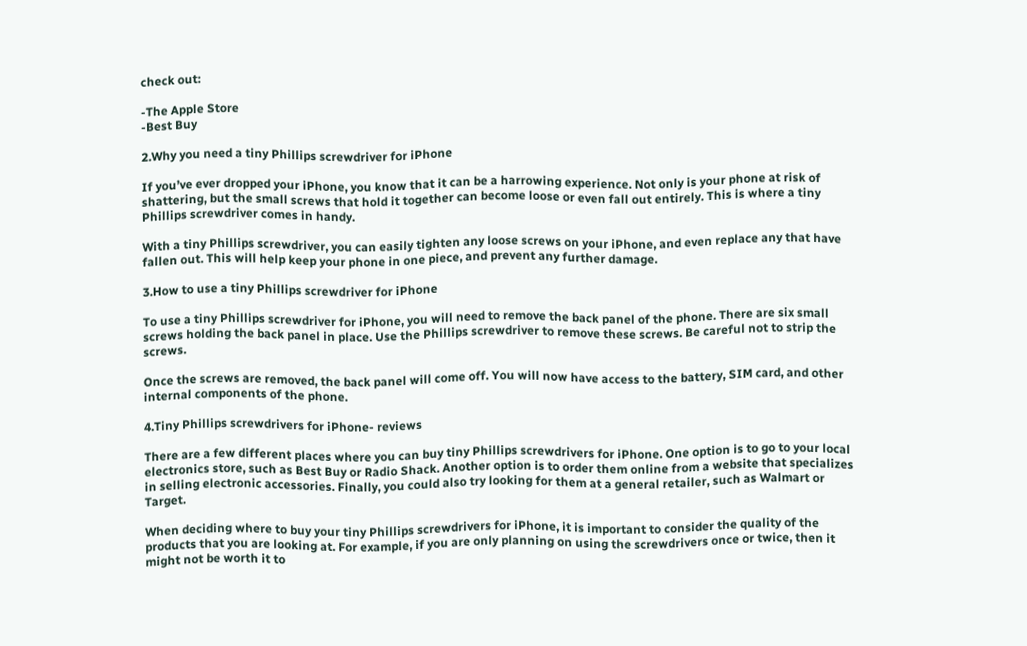check out:

-The Apple Store
-Best Buy

2.Why you need a tiny Phillips screwdriver for iPhone

If you’ve ever dropped your iPhone, you know that it can be a harrowing experience. Not only is your phone at risk of shattering, but the small screws that hold it together can become loose or even fall out entirely. This is where a tiny Phillips screwdriver comes in handy.

With a tiny Phillips screwdriver, you can easily tighten any loose screws on your iPhone, and even replace any that have fallen out. This will help keep your phone in one piece, and prevent any further damage.

3.How to use a tiny Phillips screwdriver for iPhone

To use a tiny Phillips screwdriver for iPhone, you will need to remove the back panel of the phone. There are six small screws holding the back panel in place. Use the Phillips screwdriver to remove these screws. Be careful not to strip the screws.

Once the screws are removed, the back panel will come off. You will now have access to the battery, SIM card, and other internal components of the phone.

4.Tiny Phillips screwdrivers for iPhone- reviews

There are a few different places where you can buy tiny Phillips screwdrivers for iPhone. One option is to go to your local electronics store, such as Best Buy or Radio Shack. Another option is to order them online from a website that specializes in selling electronic accessories. Finally, you could also try looking for them at a general retailer, such as Walmart or Target.

When deciding where to buy your tiny Phillips screwdrivers for iPhone, it is important to consider the quality of the products that you are looking at. For example, if you are only planning on using the screwdrivers once or twice, then it might not be worth it to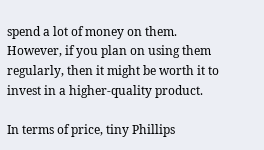spend a lot of money on them. However, if you plan on using them regularly, then it might be worth it to invest in a higher-quality product.

In terms of price, tiny Phillips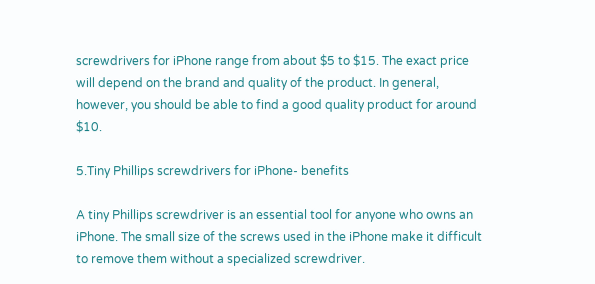screwdrivers for iPhone range from about $5 to $15. The exact price will depend on the brand and quality of the product. In general, however, you should be able to find a good quality product for around $10.

5.Tiny Phillips screwdrivers for iPhone- benefits

A tiny Phillips screwdriver is an essential tool for anyone who owns an iPhone. The small size of the screws used in the iPhone make it difficult to remove them without a specialized screwdriver.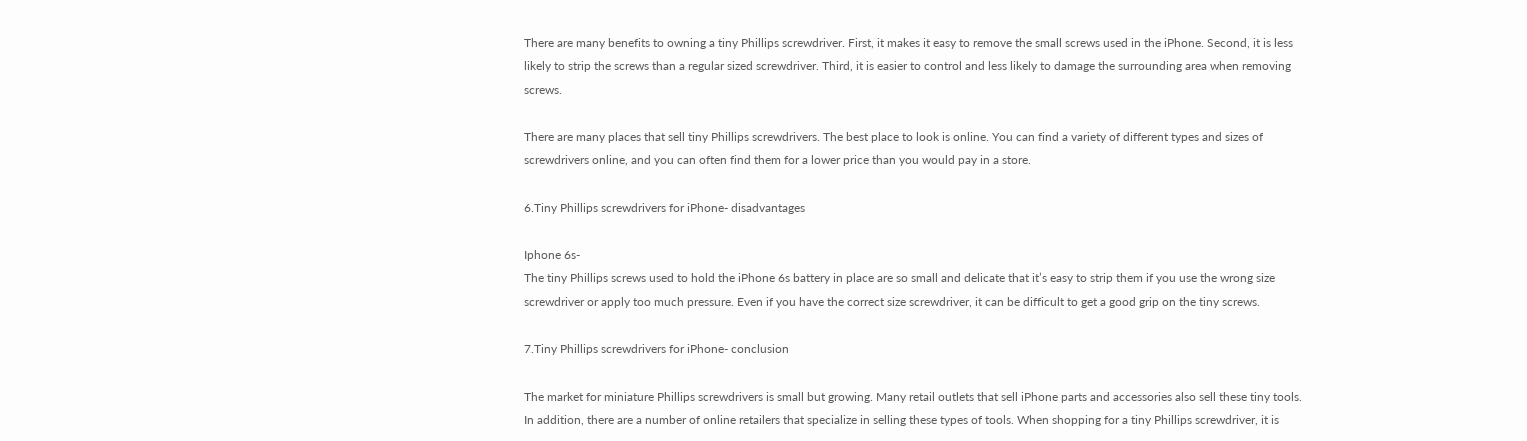There are many benefits to owning a tiny Phillips screwdriver. First, it makes it easy to remove the small screws used in the iPhone. Second, it is less likely to strip the screws than a regular sized screwdriver. Third, it is easier to control and less likely to damage the surrounding area when removing screws.

There are many places that sell tiny Phillips screwdrivers. The best place to look is online. You can find a variety of different types and sizes of screwdrivers online, and you can often find them for a lower price than you would pay in a store.

6.Tiny Phillips screwdrivers for iPhone- disadvantages

Iphone 6s-
The tiny Phillips screws used to hold the iPhone 6s battery in place are so small and delicate that it’s easy to strip them if you use the wrong size screwdriver or apply too much pressure. Even if you have the correct size screwdriver, it can be difficult to get a good grip on the tiny screws.

7.Tiny Phillips screwdrivers for iPhone- conclusion

The market for miniature Phillips screwdrivers is small but growing. Many retail outlets that sell iPhone parts and accessories also sell these tiny tools. In addition, there are a number of online retailers that specialize in selling these types of tools. When shopping for a tiny Phillips screwdriver, it is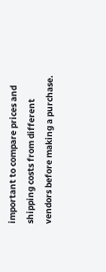important to compare prices and shipping costs from different vendors before making a purchase.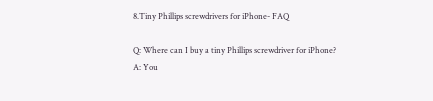8.Tiny Phillips screwdrivers for iPhone- FAQ

Q: Where can I buy a tiny Phillips screwdriver for iPhone?
A: You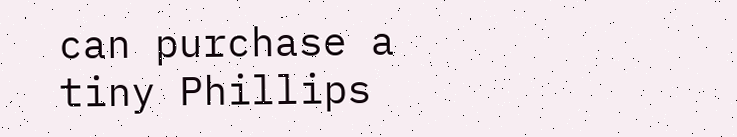can purchase a tiny Phillips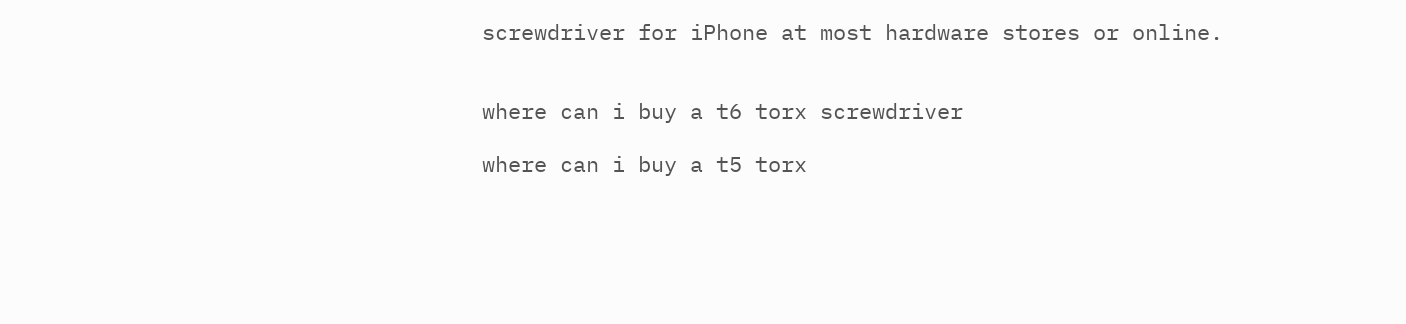screwdriver for iPhone at most hardware stores or online.


where can i buy a t6 torx screwdriver

where can i buy a t5 torx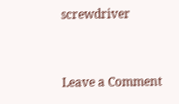screwdriver


Leave a Comment